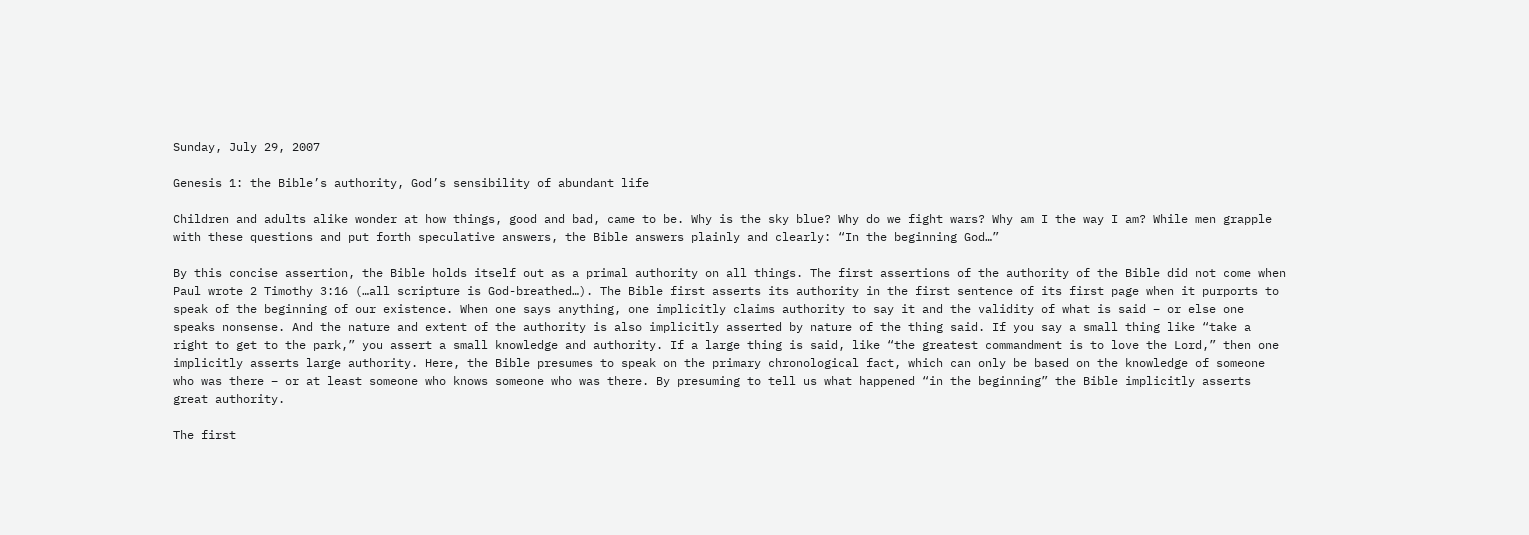Sunday, July 29, 2007

Genesis 1: the Bible’s authority, God’s sensibility of abundant life

Children and adults alike wonder at how things, good and bad, came to be. Why is the sky blue? Why do we fight wars? Why am I the way I am? While men grapple with these questions and put forth speculative answers, the Bible answers plainly and clearly: “In the beginning God…”

By this concise assertion, the Bible holds itself out as a primal authority on all things. The first assertions of the authority of the Bible did not come when Paul wrote 2 Timothy 3:16 (…all scripture is God-breathed…). The Bible first asserts its authority in the first sentence of its first page when it purports to speak of the beginning of our existence. When one says anything, one implicitly claims authority to say it and the validity of what is said – or else one speaks nonsense. And the nature and extent of the authority is also implicitly asserted by nature of the thing said. If you say a small thing like “take a right to get to the park,” you assert a small knowledge and authority. If a large thing is said, like “the greatest commandment is to love the Lord,” then one implicitly asserts large authority. Here, the Bible presumes to speak on the primary chronological fact, which can only be based on the knowledge of someone who was there – or at least someone who knows someone who was there. By presuming to tell us what happened “in the beginning” the Bible implicitly asserts great authority.

The first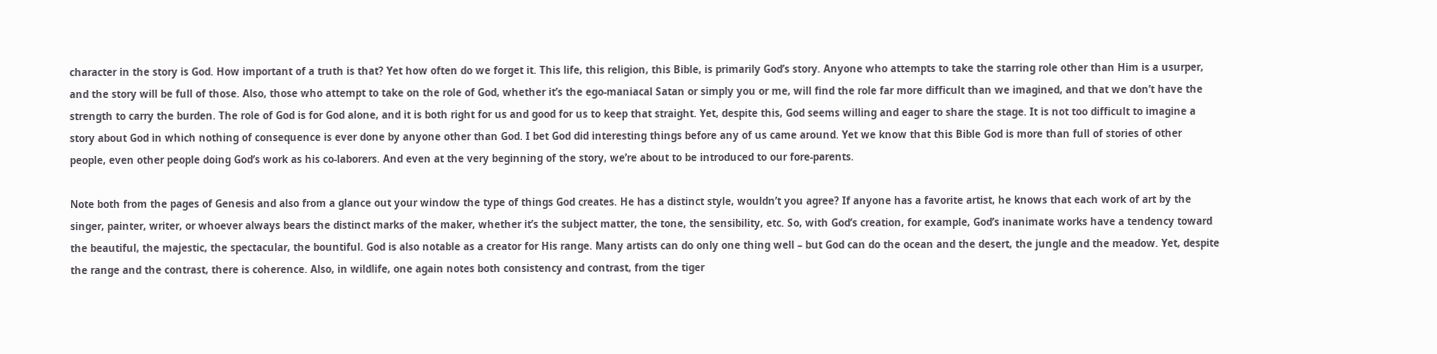character in the story is God. How important of a truth is that? Yet how often do we forget it. This life, this religion, this Bible, is primarily God’s story. Anyone who attempts to take the starring role other than Him is a usurper, and the story will be full of those. Also, those who attempt to take on the role of God, whether it’s the ego-maniacal Satan or simply you or me, will find the role far more difficult than we imagined, and that we don’t have the strength to carry the burden. The role of God is for God alone, and it is both right for us and good for us to keep that straight. Yet, despite this, God seems willing and eager to share the stage. It is not too difficult to imagine a story about God in which nothing of consequence is ever done by anyone other than God. I bet God did interesting things before any of us came around. Yet we know that this Bible God is more than full of stories of other people, even other people doing God’s work as his co-laborers. And even at the very beginning of the story, we’re about to be introduced to our fore-parents.

Note both from the pages of Genesis and also from a glance out your window the type of things God creates. He has a distinct style, wouldn’t you agree? If anyone has a favorite artist, he knows that each work of art by the singer, painter, writer, or whoever always bears the distinct marks of the maker, whether it’s the subject matter, the tone, the sensibility, etc. So, with God’s creation, for example, God’s inanimate works have a tendency toward the beautiful, the majestic, the spectacular, the bountiful. God is also notable as a creator for His range. Many artists can do only one thing well – but God can do the ocean and the desert, the jungle and the meadow. Yet, despite the range and the contrast, there is coherence. Also, in wildlife, one again notes both consistency and contrast, from the tiger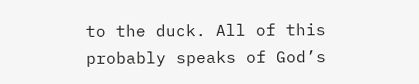to the duck. All of this probably speaks of God’s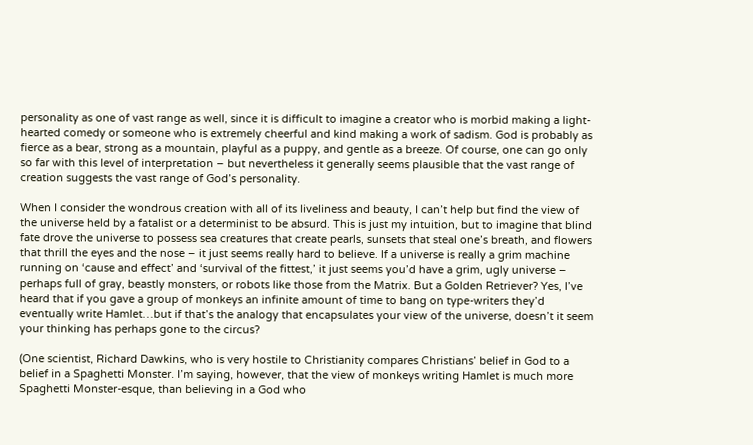personality as one of vast range as well, since it is difficult to imagine a creator who is morbid making a light-hearted comedy or someone who is extremely cheerful and kind making a work of sadism. God is probably as fierce as a bear, strong as a mountain, playful as a puppy, and gentle as a breeze. Of course, one can go only so far with this level of interpretation – but nevertheless it generally seems plausible that the vast range of creation suggests the vast range of God’s personality.

When I consider the wondrous creation with all of its liveliness and beauty, I can’t help but find the view of the universe held by a fatalist or a determinist to be absurd. This is just my intuition, but to imagine that blind fate drove the universe to possess sea creatures that create pearls, sunsets that steal one’s breath, and flowers that thrill the eyes and the nose – it just seems really hard to believe. If a universe is really a grim machine running on ‘cause and effect’ and ‘survival of the fittest,’ it just seems you’d have a grim, ugly universe – perhaps full of gray, beastly monsters, or robots like those from the Matrix. But a Golden Retriever? Yes, I’ve heard that if you gave a group of monkeys an infinite amount of time to bang on type-writers they’d eventually write Hamlet…but if that’s the analogy that encapsulates your view of the universe, doesn’t it seem your thinking has perhaps gone to the circus?

(One scientist, Richard Dawkins, who is very hostile to Christianity compares Christians’ belief in God to a belief in a Spaghetti Monster. I’m saying, however, that the view of monkeys writing Hamlet is much more Spaghetti Monster-esque, than believing in a God who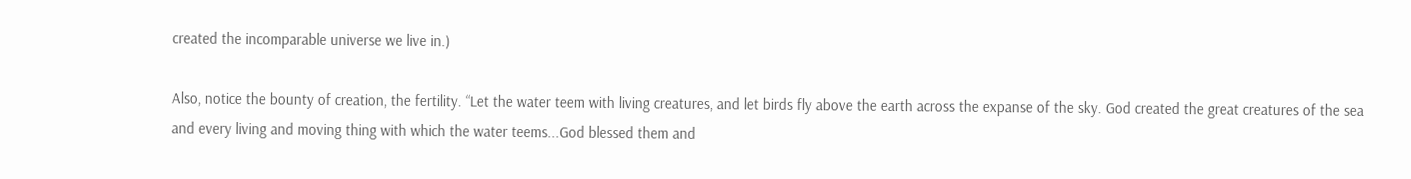created the incomparable universe we live in.)

Also, notice the bounty of creation, the fertility. “Let the water teem with living creatures, and let birds fly above the earth across the expanse of the sky. God created the great creatures of the sea and every living and moving thing with which the water teems...God blessed them and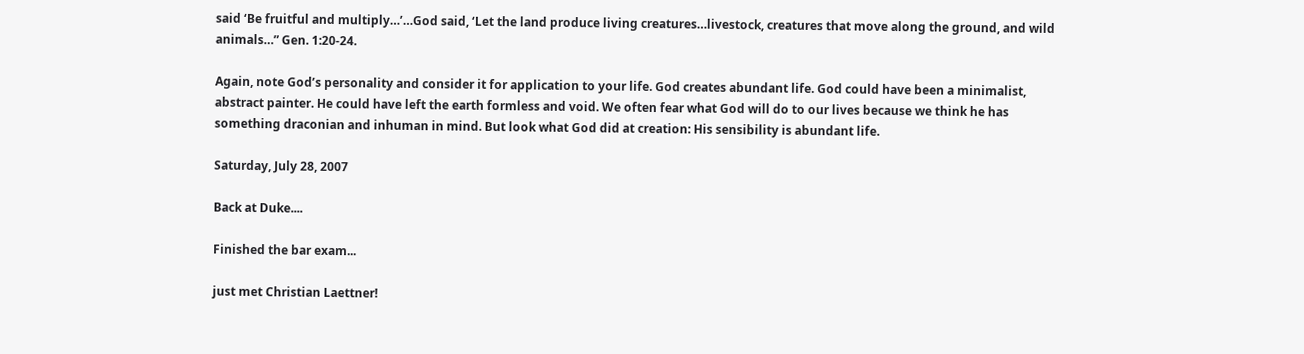said ‘Be fruitful and multiply…’…God said, ‘Let the land produce living creatures…livestock, creatures that move along the ground, and wild animals…” Gen. 1:20-24.

Again, note God’s personality and consider it for application to your life. God creates abundant life. God could have been a minimalist, abstract painter. He could have left the earth formless and void. We often fear what God will do to our lives because we think he has something draconian and inhuman in mind. But look what God did at creation: His sensibility is abundant life.

Saturday, July 28, 2007

Back at Duke....

Finished the bar exam...

just met Christian Laettner!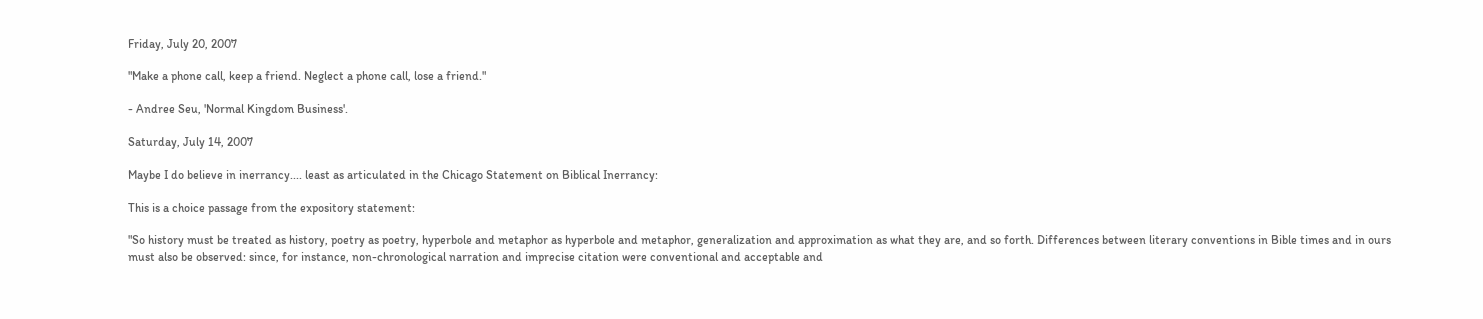Friday, July 20, 2007

"Make a phone call, keep a friend. Neglect a phone call, lose a friend."

- Andree Seu, 'Normal Kingdom Business'.

Saturday, July 14, 2007

Maybe I do believe in inerrancy.... least as articulated in the Chicago Statement on Biblical Inerrancy:

This is a choice passage from the expository statement:

"So history must be treated as history, poetry as poetry, hyperbole and metaphor as hyperbole and metaphor, generalization and approximation as what they are, and so forth. Differences between literary conventions in Bible times and in ours must also be observed: since, for instance, non-chronological narration and imprecise citation were conventional and acceptable and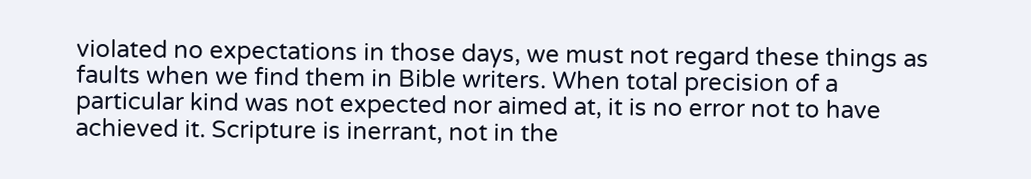violated no expectations in those days, we must not regard these things as faults when we find them in Bible writers. When total precision of a particular kind was not expected nor aimed at, it is no error not to have achieved it. Scripture is inerrant, not in the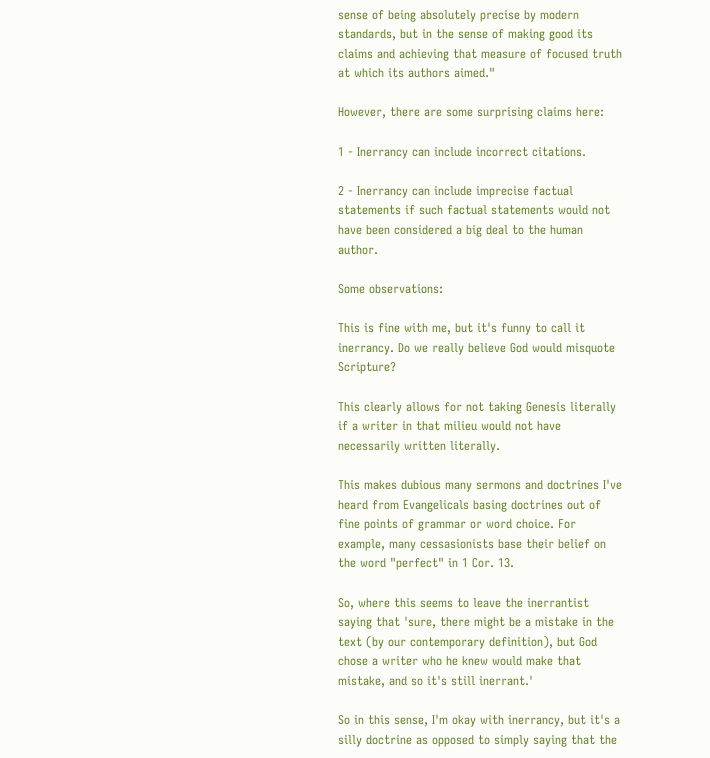sense of being absolutely precise by modern standards, but in the sense of making good its claims and achieving that measure of focused truth at which its authors aimed."

However, there are some surprising claims here:

1 - Inerrancy can include incorrect citations.

2 - Inerrancy can include imprecise factual statements if such factual statements would not have been considered a big deal to the human author.

Some observations:

This is fine with me, but it's funny to call it inerrancy. Do we really believe God would misquote Scripture?

This clearly allows for not taking Genesis literally if a writer in that milieu would not have necessarily written literally.

This makes dubious many sermons and doctrines I've heard from Evangelicals basing doctrines out of fine points of grammar or word choice. For example, many cessasionists base their belief on the word "perfect" in 1 Cor. 13.

So, where this seems to leave the inerrantist saying that 'sure, there might be a mistake in the text (by our contemporary definition), but God chose a writer who he knew would make that mistake, and so it's still inerrant.'

So in this sense, I'm okay with inerrancy, but it's a silly doctrine as opposed to simply saying that the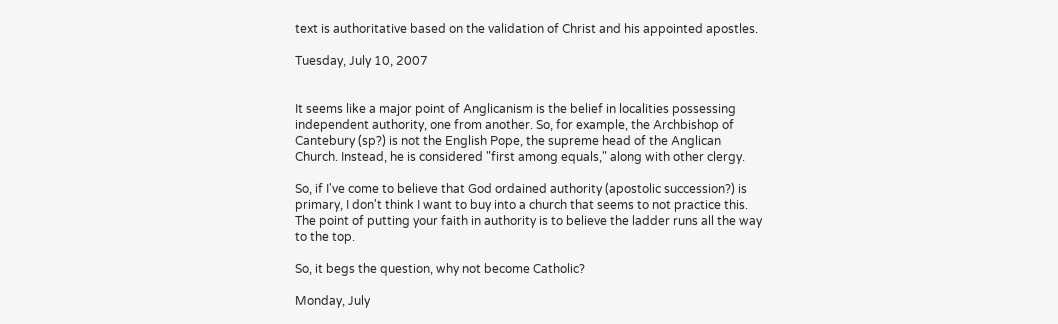text is authoritative based on the validation of Christ and his appointed apostles.

Tuesday, July 10, 2007


It seems like a major point of Anglicanism is the belief in localities possessing independent authority, one from another. So, for example, the Archbishop of Cantebury (sp?) is not the English Pope, the supreme head of the Anglican Church. Instead, he is considered "first among equals," along with other clergy.

So, if I've come to believe that God ordained authority (apostolic succession?) is primary, I don't think I want to buy into a church that seems to not practice this. The point of putting your faith in authority is to believe the ladder runs all the way to the top.

So, it begs the question, why not become Catholic?

Monday, July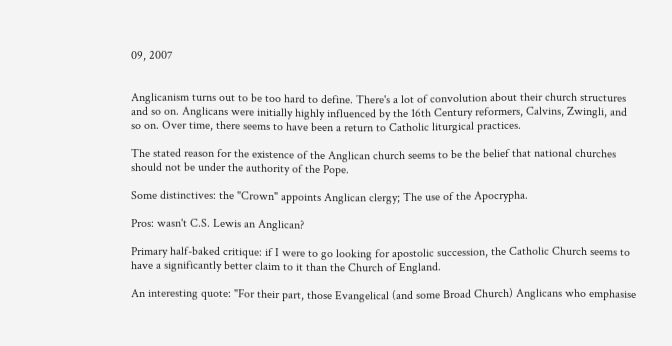09, 2007


Anglicanism turns out to be too hard to define. There's a lot of convolution about their church structures and so on. Anglicans were initially highly influenced by the 16th Century reformers, Calvins, Zwingli, and so on. Over time, there seems to have been a return to Catholic liturgical practices.

The stated reason for the existence of the Anglican church seems to be the belief that national churches should not be under the authority of the Pope.

Some distinctives: the "Crown" appoints Anglican clergy; The use of the Apocrypha.

Pros: wasn't C.S. Lewis an Anglican?

Primary half-baked critique: if I were to go looking for apostolic succession, the Catholic Church seems to have a significantly better claim to it than the Church of England.

An interesting quote: "For their part, those Evangelical (and some Broad Church) Anglicans who emphasise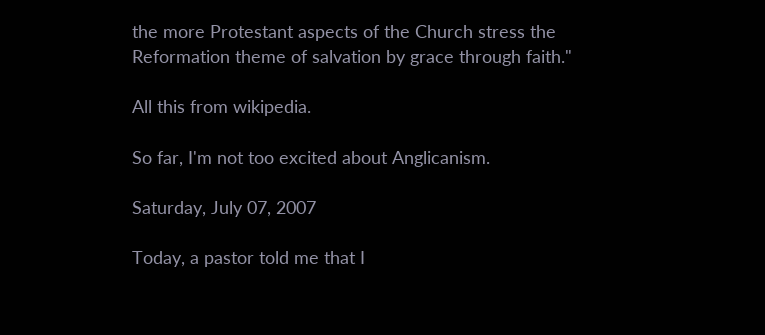the more Protestant aspects of the Church stress the Reformation theme of salvation by grace through faith."

All this from wikipedia.

So far, I'm not too excited about Anglicanism.

Saturday, July 07, 2007

Today, a pastor told me that I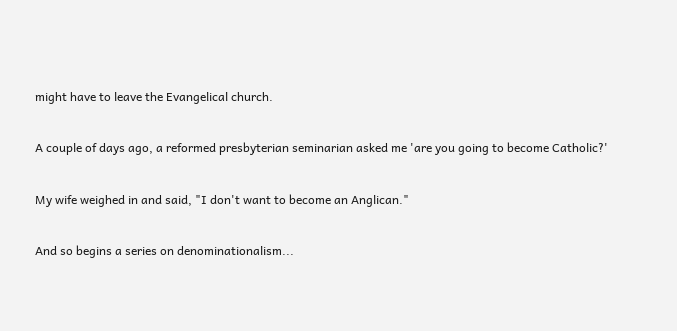might have to leave the Evangelical church.

A couple of days ago, a reformed presbyterian seminarian asked me 'are you going to become Catholic?'

My wife weighed in and said, "I don't want to become an Anglican."

And so begins a series on denominationalism...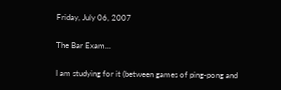Friday, July 06, 2007

The Bar Exam...

I am studying for it (between games of ping-pong and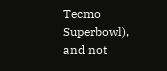Tecmo Superbowl), and not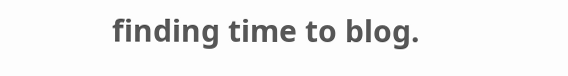finding time to blog.